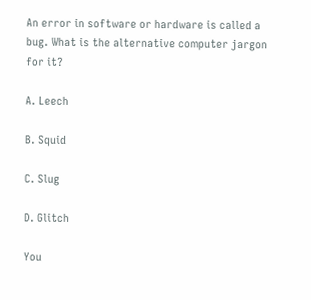An error in software or hardware is called a bug. What is the alternative computer jargon for it?

A. Leech

B. Squid

C. Slug

D. Glitch

You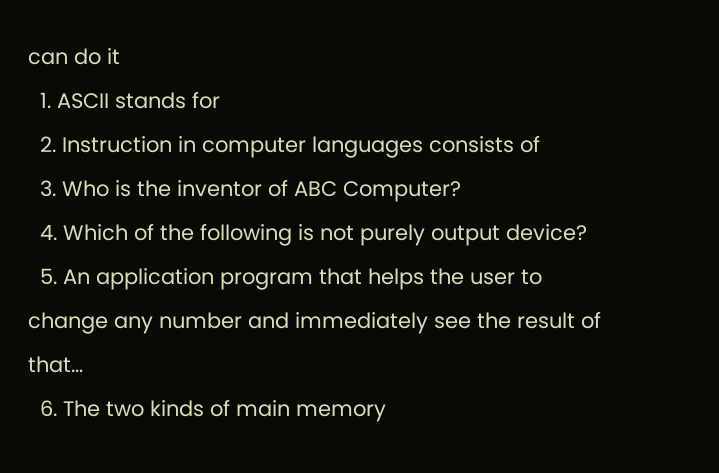can do it
  1. ASCII stands for
  2. Instruction in computer languages consists of
  3. Who is the inventor of ABC Computer?
  4. Which of the following is not purely output device?
  5. An application program that helps the user to change any number and immediately see the result of that…
  6. The two kinds of main memory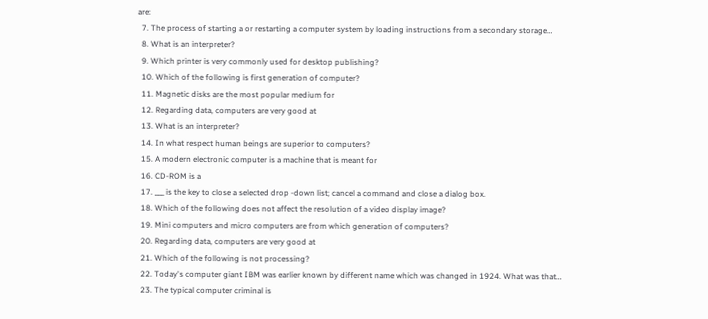are:
  7. The process of starting a or restarting a computer system by loading instructions from a secondary storage…
  8. What is an interpreter?
  9. Which printer is very commonly used for desktop publishing?
  10. Which of the following is first generation of computer?
  11. Magnetic disks are the most popular medium for
  12. Regarding data, computers are very good at
  13. What is an interpreter?
  14. In what respect human beings are superior to computers?
  15. A modern electronic computer is a machine that is meant for
  16. CD-ROM is a
  17. ___ is the key to close a selected drop -down list; cancel a command and close a dialog box.
  18. Which of the following does not affect the resolution of a video display image?
  19. Mini computers and micro computers are from which generation of computers?
  20. Regarding data, computers are very good at
  21. Which of the following is not processing?
  22. Today's computer giant IBM was earlier known by different name which was changed in 1924. What was that…
  23. The typical computer criminal is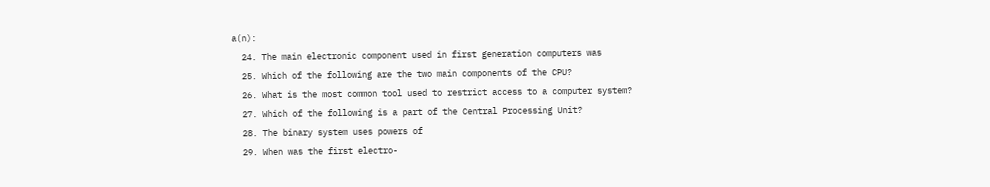a(n):
  24. The main electronic component used in first generation computers was
  25. Which of the following are the two main components of the CPU?
  26. What is the most common tool used to restrict access to a computer system?
  27. Which of the following is a part of the Central Processing Unit?
  28. The binary system uses powers of
  29. When was the first electro-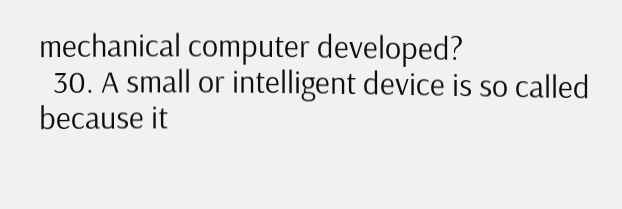mechanical computer developed?
  30. A small or intelligent device is so called because it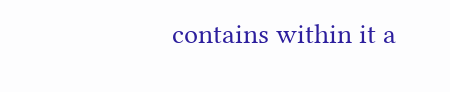contains within it a